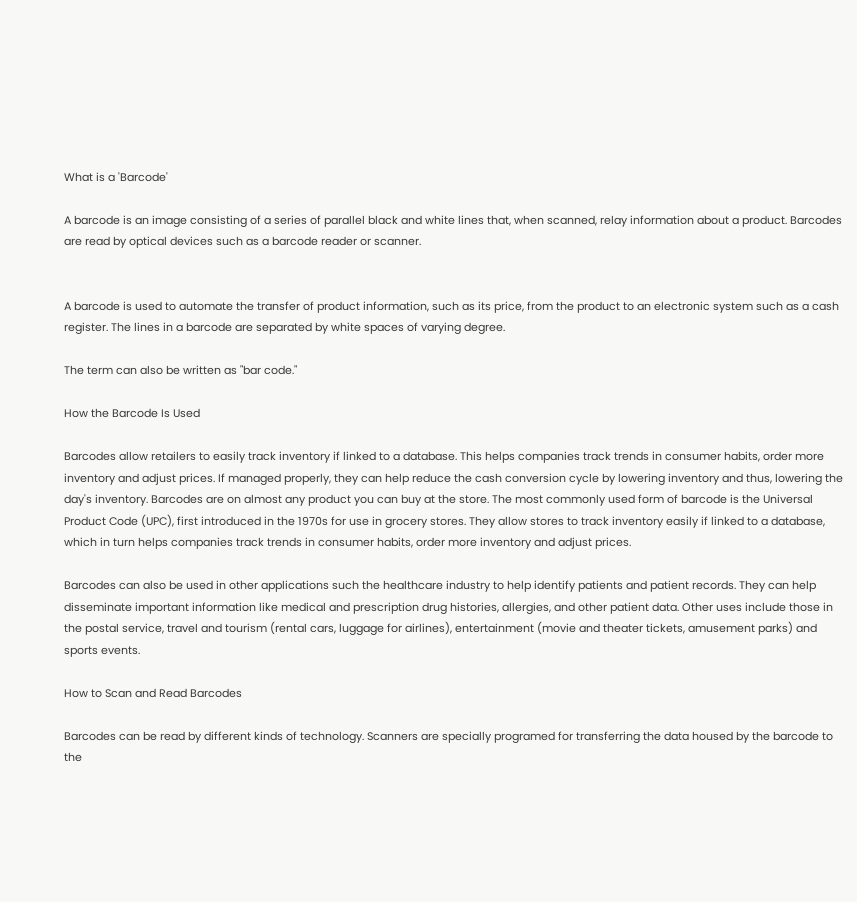What is a 'Barcode'

A barcode is an image consisting of a series of parallel black and white lines that, when scanned, relay information about a product. Barcodes are read by optical devices such as a barcode reader or scanner.


A barcode is used to automate the transfer of product information, such as its price, from the product to an electronic system such as a cash register. The lines in a barcode are separated by white spaces of varying degree.

The term can also be written as "bar code."

How the Barcode Is Used

Barcodes allow retailers to easily track inventory if linked to a database. This helps companies track trends in consumer habits, order more inventory and adjust prices. If managed properly, they can help reduce the cash conversion cycle by lowering inventory and thus, lowering the day's inventory. Barcodes are on almost any product you can buy at the store. The most commonly used form of barcode is the Universal Product Code (UPC), first introduced in the 1970s for use in grocery stores. They allow stores to track inventory easily if linked to a database, which in turn helps companies track trends in consumer habits, order more inventory and adjust prices.

Barcodes can also be used in other applications such the healthcare industry to help identify patients and patient records. They can help disseminate important information like medical and prescription drug histories, allergies, and other patient data. Other uses include those in the postal service, travel and tourism (rental cars, luggage for airlines), entertainment (movie and theater tickets, amusement parks) and sports events.

How to Scan and Read Barcodes

Barcodes can be read by different kinds of technology. Scanners are specially programed for transferring the data housed by the barcode to the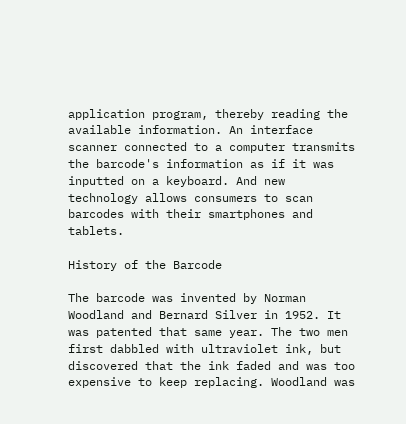application program, thereby reading the available information. An interface scanner connected to a computer transmits the barcode's information as if it was inputted on a keyboard. And new technology allows consumers to scan barcodes with their smartphones and tablets.

History of the Barcode

The barcode was invented by Norman Woodland and Bernard Silver in 1952. It was patented that same year. The two men first dabbled with ultraviolet ink, but discovered that the ink faded and was too expensive to keep replacing. Woodland was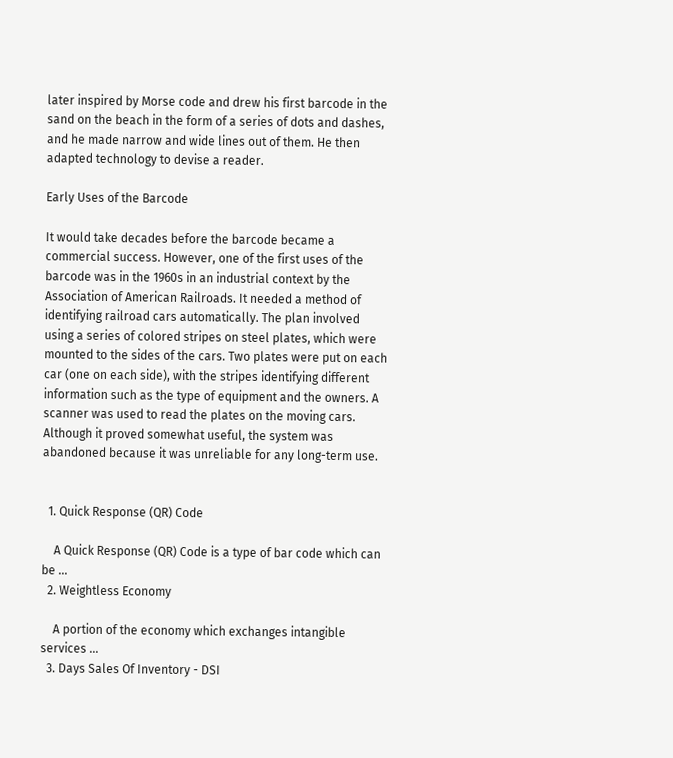later inspired by Morse code and drew his first barcode in the sand on the beach in the form of a series of dots and dashes, and he made narrow and wide lines out of them. He then adapted technology to devise a reader.

Early Uses of the Barcode

It would take decades before the barcode became a commercial success. However, one of the first uses of the barcode was in the 1960s in an industrial context by the Association of American Railroads. It needed a method of identifying railroad cars automatically. The plan involved using a series of colored stripes on steel plates, which were mounted to the sides of the cars. Two plates were put on each car (one on each side), with the stripes identifying different information such as the type of equipment and the owners. A scanner was used to read the plates on the moving cars. Although it proved somewhat useful, the system was abandoned because it was unreliable for any long-term use.


  1. Quick Response (QR) Code

    A Quick Response (QR) Code is a type of bar code which can be ...
  2. Weightless Economy

    A portion of the economy which exchanges intangible services ...
  3. Days Sales Of Inventory - DSI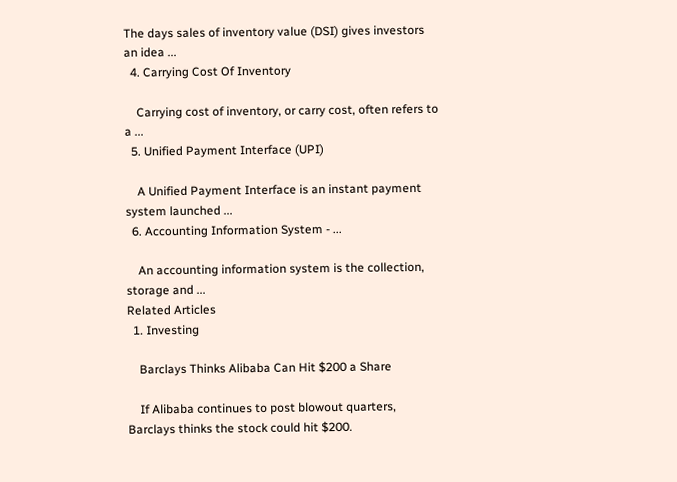The days sales of inventory value (DSI) gives investors an idea ...
  4. Carrying Cost Of Inventory

    Carrying cost of inventory, or carry cost, often refers to a ...
  5. Unified Payment Interface (UPI)

    A Unified Payment Interface is an instant payment system launched ...
  6. Accounting Information System - ...

    An accounting information system is the collection, storage and ...
Related Articles
  1. Investing

    Barclays Thinks Alibaba Can Hit $200 a Share

    If Alibaba continues to post blowout quarters, Barclays thinks the stock could hit $200.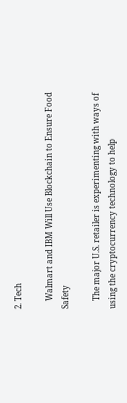2. Tech

    Walmart and IBM Will Use Blockchain to Ensure Food Safety

    The major U.S. retailer is experimenting with ways of using the cryptocurrency technology to help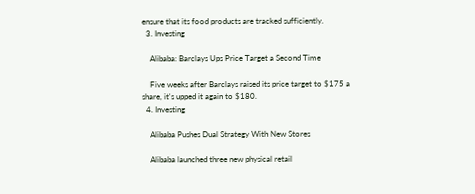ensure that its food products are tracked sufficiently.
  3. Investing

    Alibaba: Barclays Ups Price Target a Second Time

    Five weeks after Barclays raised its price target to $175 a share, it's upped it again to $180.
  4. Investing

    Alibaba Pushes Dual Strategy With New Stores

    Alibaba launched three new physical retail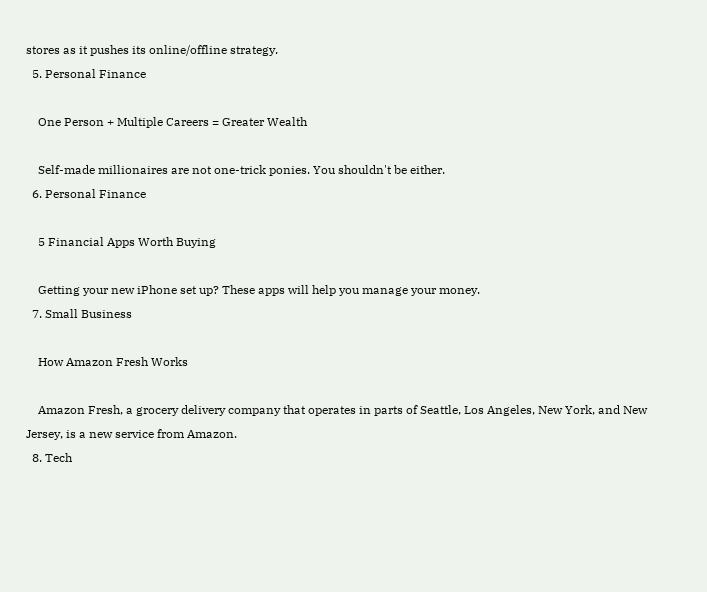stores as it pushes its online/offline strategy.
  5. Personal Finance

    One Person + Multiple Careers = Greater Wealth

    Self-made millionaires are not one-trick ponies. You shouldn't be either.
  6. Personal Finance

    5 Financial Apps Worth Buying

    Getting your new iPhone set up? These apps will help you manage your money.
  7. Small Business

    How Amazon Fresh Works

    Amazon Fresh, a grocery delivery company that operates in parts of Seattle, Los Angeles, New York, and New Jersey, is a new service from Amazon.
  8. Tech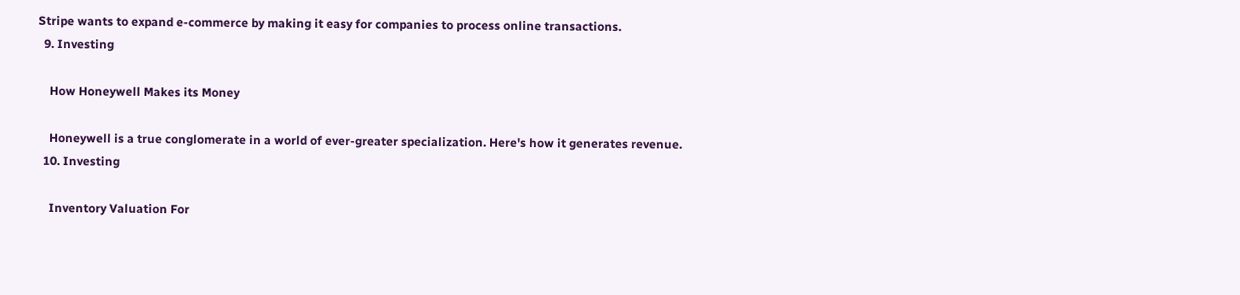Stripe wants to expand e-commerce by making it easy for companies to process online transactions.
  9. Investing

    How Honeywell Makes its Money

    Honeywell is a true conglomerate in a world of ever-greater specialization. Here's how it generates revenue.
  10. Investing

    Inventory Valuation For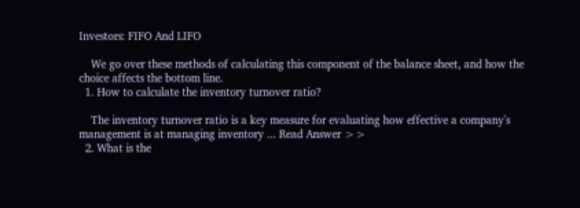Investors: FIFO And LIFO

    We go over these methods of calculating this component of the balance sheet, and how the choice affects the bottom line.
  1. How to calculate the inventory turnover ratio?

    The inventory turnover ratio is a key measure for evaluating how effective a company's management is at managing inventory ... Read Answer >>
  2. What is the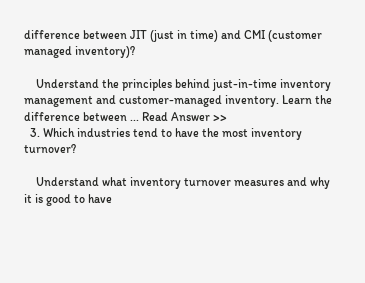difference between JIT (just in time) and CMI (customer managed inventory)?

    Understand the principles behind just-in-time inventory management and customer-managed inventory. Learn the difference between ... Read Answer >>
  3. Which industries tend to have the most inventory turnover?

    Understand what inventory turnover measures and why it is good to have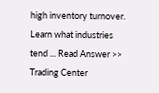high inventory turnover. Learn what industries tend ... Read Answer >>
Trading Center